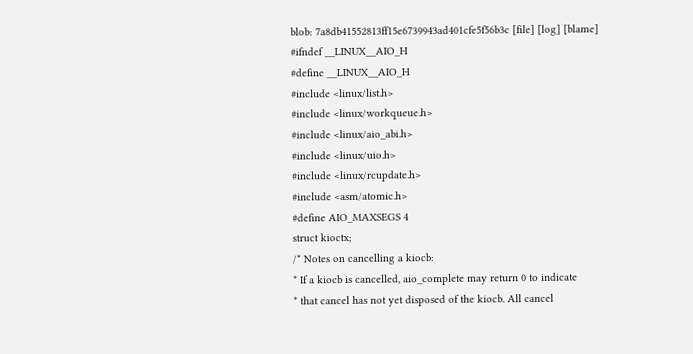blob: 7a8db41552813ff15e6739943ad401cfe5f56b3c [file] [log] [blame]
#ifndef __LINUX__AIO_H
#define __LINUX__AIO_H
#include <linux/list.h>
#include <linux/workqueue.h>
#include <linux/aio_abi.h>
#include <linux/uio.h>
#include <linux/rcupdate.h>
#include <asm/atomic.h>
#define AIO_MAXSEGS 4
struct kioctx;
/* Notes on cancelling a kiocb:
* If a kiocb is cancelled, aio_complete may return 0 to indicate
* that cancel has not yet disposed of the kiocb. All cancel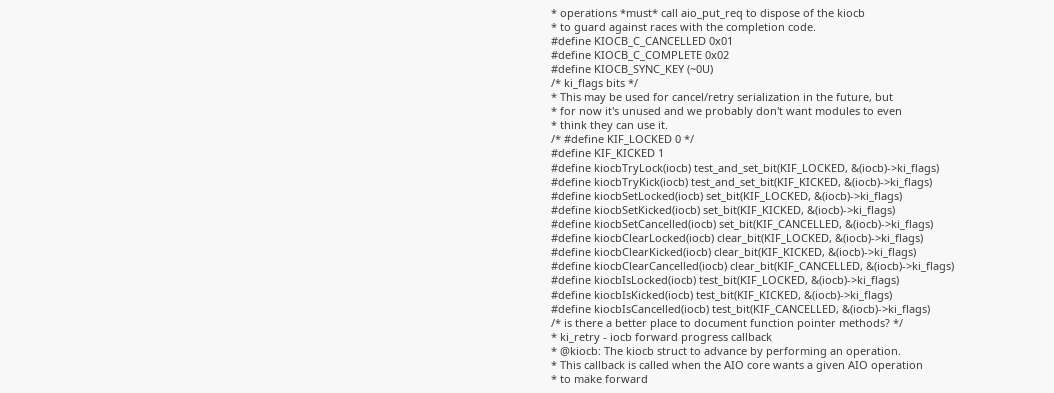* operations *must* call aio_put_req to dispose of the kiocb
* to guard against races with the completion code.
#define KIOCB_C_CANCELLED 0x01
#define KIOCB_C_COMPLETE 0x02
#define KIOCB_SYNC_KEY (~0U)
/* ki_flags bits */
* This may be used for cancel/retry serialization in the future, but
* for now it's unused and we probably don't want modules to even
* think they can use it.
/* #define KIF_LOCKED 0 */
#define KIF_KICKED 1
#define kiocbTryLock(iocb) test_and_set_bit(KIF_LOCKED, &(iocb)->ki_flags)
#define kiocbTryKick(iocb) test_and_set_bit(KIF_KICKED, &(iocb)->ki_flags)
#define kiocbSetLocked(iocb) set_bit(KIF_LOCKED, &(iocb)->ki_flags)
#define kiocbSetKicked(iocb) set_bit(KIF_KICKED, &(iocb)->ki_flags)
#define kiocbSetCancelled(iocb) set_bit(KIF_CANCELLED, &(iocb)->ki_flags)
#define kiocbClearLocked(iocb) clear_bit(KIF_LOCKED, &(iocb)->ki_flags)
#define kiocbClearKicked(iocb) clear_bit(KIF_KICKED, &(iocb)->ki_flags)
#define kiocbClearCancelled(iocb) clear_bit(KIF_CANCELLED, &(iocb)->ki_flags)
#define kiocbIsLocked(iocb) test_bit(KIF_LOCKED, &(iocb)->ki_flags)
#define kiocbIsKicked(iocb) test_bit(KIF_KICKED, &(iocb)->ki_flags)
#define kiocbIsCancelled(iocb) test_bit(KIF_CANCELLED, &(iocb)->ki_flags)
/* is there a better place to document function pointer methods? */
* ki_retry - iocb forward progress callback
* @kiocb: The kiocb struct to advance by performing an operation.
* This callback is called when the AIO core wants a given AIO operation
* to make forward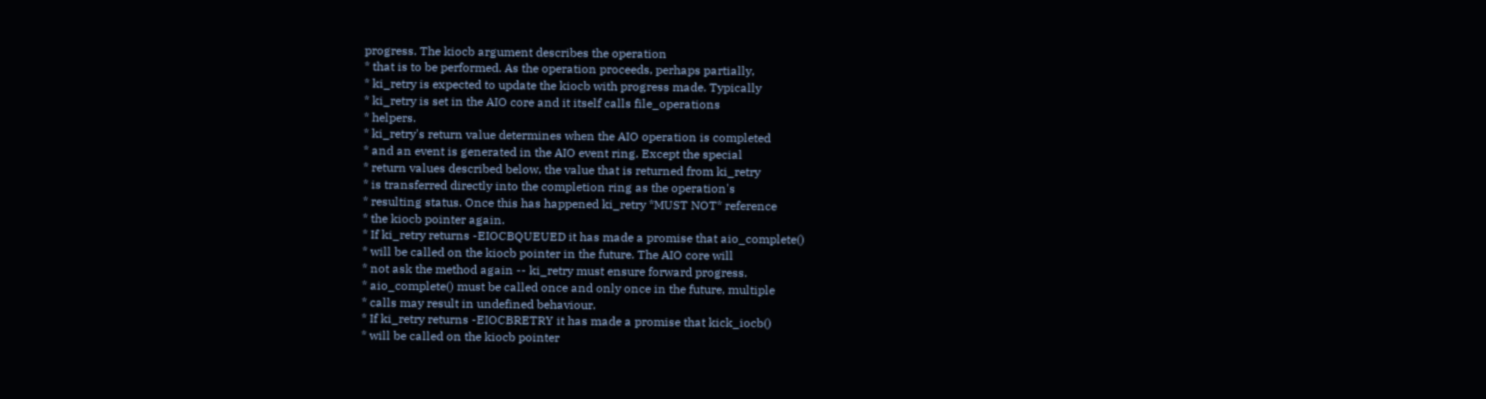progress. The kiocb argument describes the operation
* that is to be performed. As the operation proceeds, perhaps partially,
* ki_retry is expected to update the kiocb with progress made. Typically
* ki_retry is set in the AIO core and it itself calls file_operations
* helpers.
* ki_retry's return value determines when the AIO operation is completed
* and an event is generated in the AIO event ring. Except the special
* return values described below, the value that is returned from ki_retry
* is transferred directly into the completion ring as the operation's
* resulting status. Once this has happened ki_retry *MUST NOT* reference
* the kiocb pointer again.
* If ki_retry returns -EIOCBQUEUED it has made a promise that aio_complete()
* will be called on the kiocb pointer in the future. The AIO core will
* not ask the method again -- ki_retry must ensure forward progress.
* aio_complete() must be called once and only once in the future, multiple
* calls may result in undefined behaviour.
* If ki_retry returns -EIOCBRETRY it has made a promise that kick_iocb()
* will be called on the kiocb pointer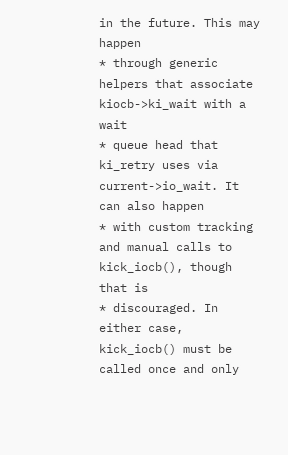in the future. This may happen
* through generic helpers that associate kiocb->ki_wait with a wait
* queue head that ki_retry uses via current->io_wait. It can also happen
* with custom tracking and manual calls to kick_iocb(), though that is
* discouraged. In either case, kick_iocb() must be called once and only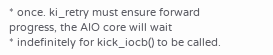* once. ki_retry must ensure forward progress, the AIO core will wait
* indefinitely for kick_iocb() to be called.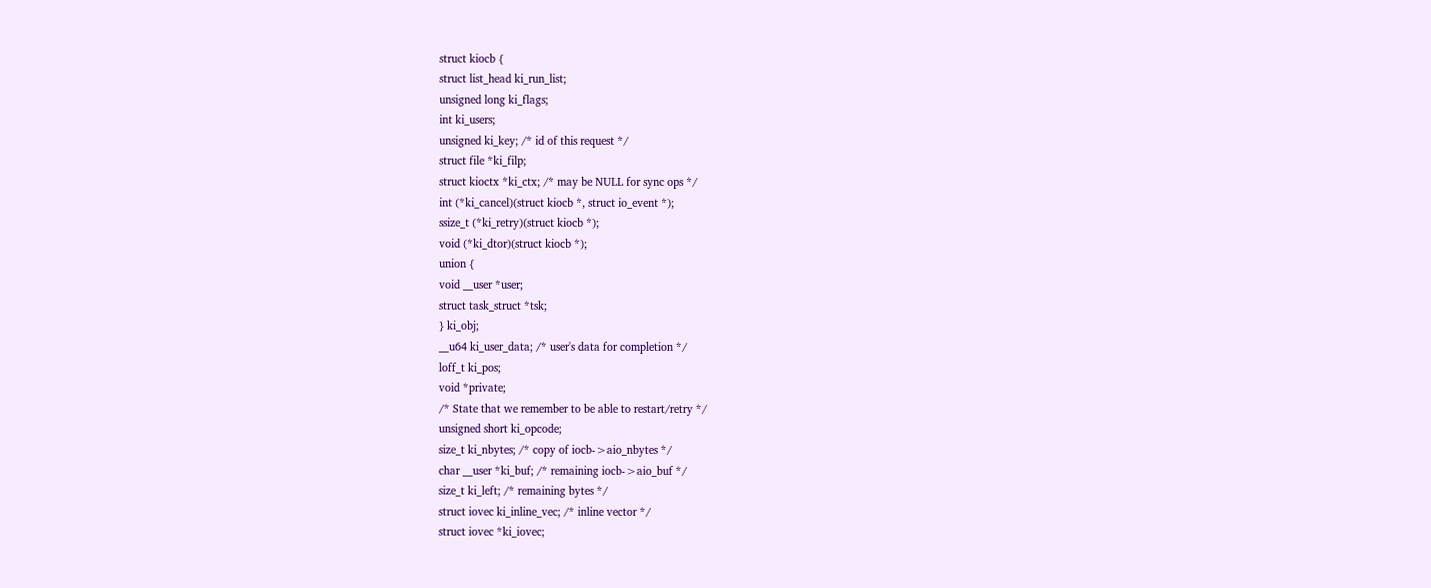struct kiocb {
struct list_head ki_run_list;
unsigned long ki_flags;
int ki_users;
unsigned ki_key; /* id of this request */
struct file *ki_filp;
struct kioctx *ki_ctx; /* may be NULL for sync ops */
int (*ki_cancel)(struct kiocb *, struct io_event *);
ssize_t (*ki_retry)(struct kiocb *);
void (*ki_dtor)(struct kiocb *);
union {
void __user *user;
struct task_struct *tsk;
} ki_obj;
__u64 ki_user_data; /* user's data for completion */
loff_t ki_pos;
void *private;
/* State that we remember to be able to restart/retry */
unsigned short ki_opcode;
size_t ki_nbytes; /* copy of iocb->aio_nbytes */
char __user *ki_buf; /* remaining iocb->aio_buf */
size_t ki_left; /* remaining bytes */
struct iovec ki_inline_vec; /* inline vector */
struct iovec *ki_iovec;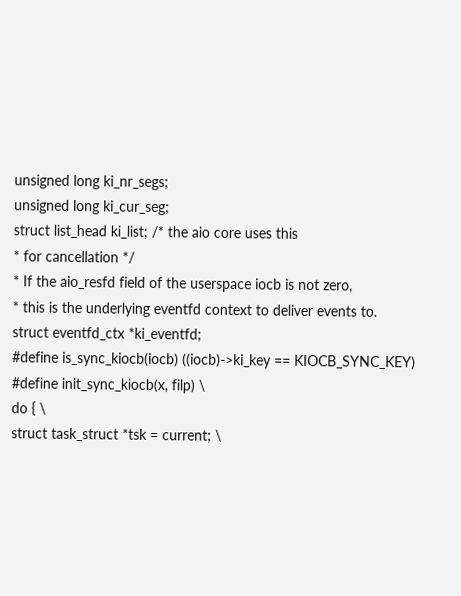unsigned long ki_nr_segs;
unsigned long ki_cur_seg;
struct list_head ki_list; /* the aio core uses this
* for cancellation */
* If the aio_resfd field of the userspace iocb is not zero,
* this is the underlying eventfd context to deliver events to.
struct eventfd_ctx *ki_eventfd;
#define is_sync_kiocb(iocb) ((iocb)->ki_key == KIOCB_SYNC_KEY)
#define init_sync_kiocb(x, filp) \
do { \
struct task_struct *tsk = current; \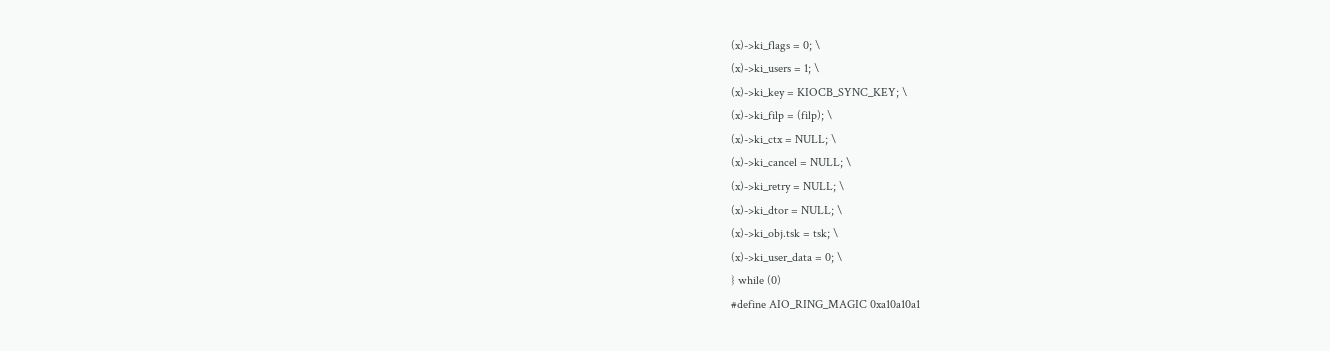(x)->ki_flags = 0; \
(x)->ki_users = 1; \
(x)->ki_key = KIOCB_SYNC_KEY; \
(x)->ki_filp = (filp); \
(x)->ki_ctx = NULL; \
(x)->ki_cancel = NULL; \
(x)->ki_retry = NULL; \
(x)->ki_dtor = NULL; \
(x)->ki_obj.tsk = tsk; \
(x)->ki_user_data = 0; \
} while (0)
#define AIO_RING_MAGIC 0xa10a10a1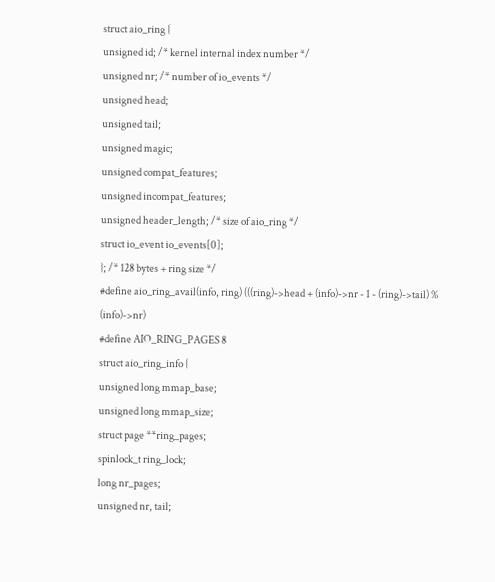struct aio_ring {
unsigned id; /* kernel internal index number */
unsigned nr; /* number of io_events */
unsigned head;
unsigned tail;
unsigned magic;
unsigned compat_features;
unsigned incompat_features;
unsigned header_length; /* size of aio_ring */
struct io_event io_events[0];
}; /* 128 bytes + ring size */
#define aio_ring_avail(info, ring) (((ring)->head + (info)->nr - 1 - (ring)->tail) % (info)->nr)
#define AIO_RING_PAGES 8
struct aio_ring_info {
unsigned long mmap_base;
unsigned long mmap_size;
struct page **ring_pages;
spinlock_t ring_lock;
long nr_pages;
unsigned nr, tail;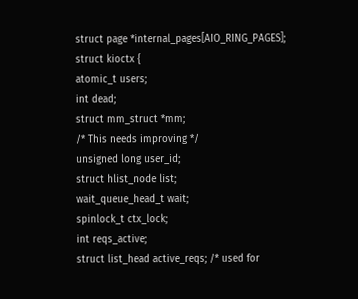struct page *internal_pages[AIO_RING_PAGES];
struct kioctx {
atomic_t users;
int dead;
struct mm_struct *mm;
/* This needs improving */
unsigned long user_id;
struct hlist_node list;
wait_queue_head_t wait;
spinlock_t ctx_lock;
int reqs_active;
struct list_head active_reqs; /* used for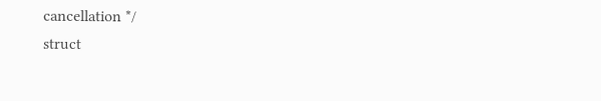cancellation */
struct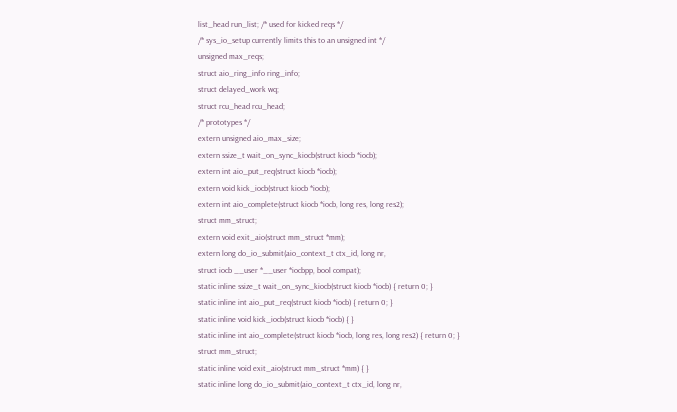list_head run_list; /* used for kicked reqs */
/* sys_io_setup currently limits this to an unsigned int */
unsigned max_reqs;
struct aio_ring_info ring_info;
struct delayed_work wq;
struct rcu_head rcu_head;
/* prototypes */
extern unsigned aio_max_size;
extern ssize_t wait_on_sync_kiocb(struct kiocb *iocb);
extern int aio_put_req(struct kiocb *iocb);
extern void kick_iocb(struct kiocb *iocb);
extern int aio_complete(struct kiocb *iocb, long res, long res2);
struct mm_struct;
extern void exit_aio(struct mm_struct *mm);
extern long do_io_submit(aio_context_t ctx_id, long nr,
struct iocb __user *__user *iocbpp, bool compat);
static inline ssize_t wait_on_sync_kiocb(struct kiocb *iocb) { return 0; }
static inline int aio_put_req(struct kiocb *iocb) { return 0; }
static inline void kick_iocb(struct kiocb *iocb) { }
static inline int aio_complete(struct kiocb *iocb, long res, long res2) { return 0; }
struct mm_struct;
static inline void exit_aio(struct mm_struct *mm) { }
static inline long do_io_submit(aio_context_t ctx_id, long nr,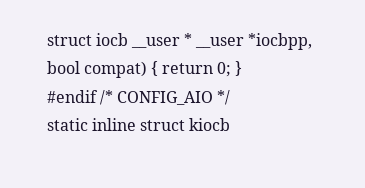struct iocb __user * __user *iocbpp,
bool compat) { return 0; }
#endif /* CONFIG_AIO */
static inline struct kiocb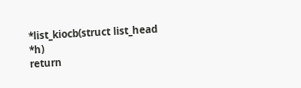*list_kiocb(struct list_head *h)
return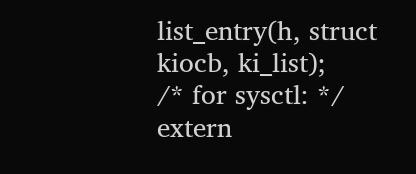list_entry(h, struct kiocb, ki_list);
/* for sysctl: */
extern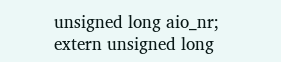unsigned long aio_nr;
extern unsigned long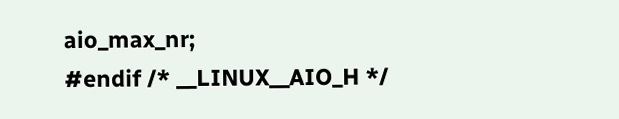aio_max_nr;
#endif /* __LINUX__AIO_H */